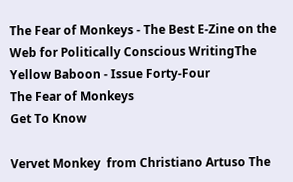The Fear of Monkeys - The Best E-Zine on the Web for Politically Conscious WritingThe Yellow Baboon - Issue Forty-Four
The Fear of Monkeys
Get To Know

Vervet Monkey  from Christiano Artuso The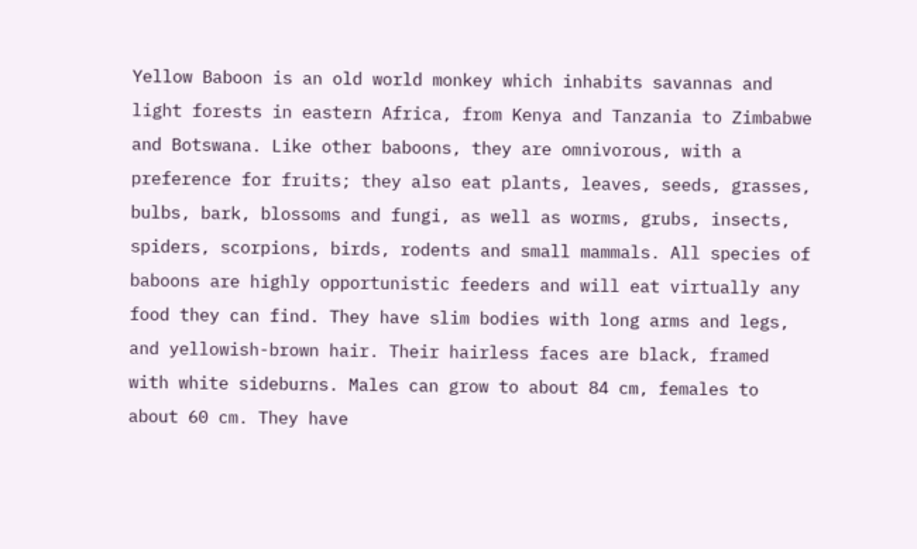Yellow Baboon is an old world monkey which inhabits savannas and light forests in eastern Africa, from Kenya and Tanzania to Zimbabwe and Botswana. Like other baboons, they are omnivorous, with a preference for fruits; they also eat plants, leaves, seeds, grasses, bulbs, bark, blossoms and fungi, as well as worms, grubs, insects, spiders, scorpions, birds, rodents and small mammals. All species of baboons are highly opportunistic feeders and will eat virtually any food they can find. They have slim bodies with long arms and legs, and yellowish-brown hair. Their hairless faces are black, framed with white sideburns. Males can grow to about 84 cm, females to about 60 cm. They have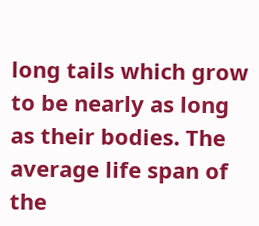long tails which grow to be nearly as long as their bodies. The average life span of the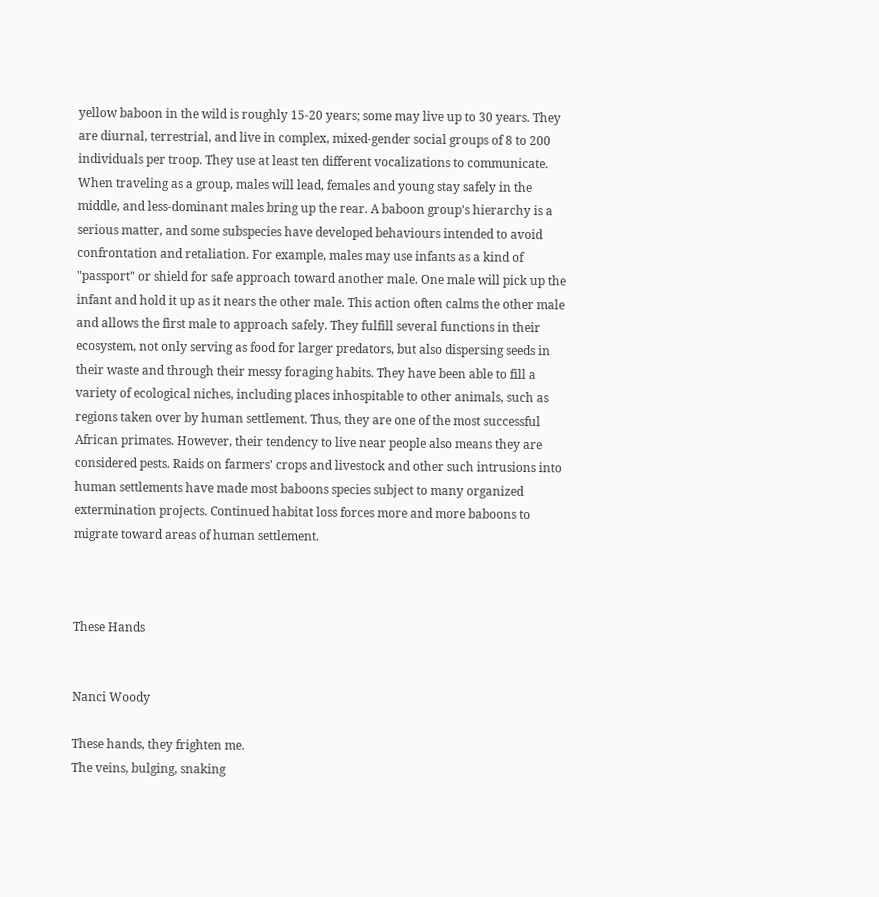yellow baboon in the wild is roughly 15-20 years; some may live up to 30 years. They are diurnal, terrestrial, and live in complex, mixed-gender social groups of 8 to 200 individuals per troop. They use at least ten different vocalizations to communicate. When traveling as a group, males will lead, females and young stay safely in the middle, and less-dominant males bring up the rear. A baboon group's hierarchy is a serious matter, and some subspecies have developed behaviours intended to avoid confrontation and retaliation. For example, males may use infants as a kind of "passport" or shield for safe approach toward another male. One male will pick up the infant and hold it up as it nears the other male. This action often calms the other male and allows the first male to approach safely. They fulfill several functions in their ecosystem, not only serving as food for larger predators, but also dispersing seeds in their waste and through their messy foraging habits. They have been able to fill a variety of ecological niches, including places inhospitable to other animals, such as regions taken over by human settlement. Thus, they are one of the most successful African primates. However, their tendency to live near people also means they are considered pests. Raids on farmers' crops and livestock and other such intrusions into human settlements have made most baboons species subject to many organized extermination projects. Continued habitat loss forces more and more baboons to migrate toward areas of human settlement.



These Hands


Nanci Woody

These hands, they frighten me.
The veins, bulging, snaking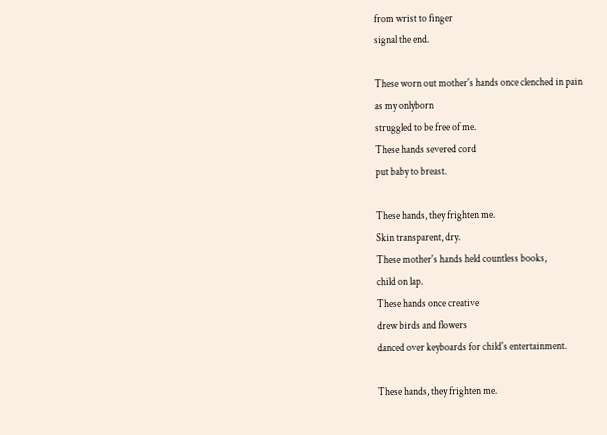from wrist to finger
signal the end.

These worn out mother's hands once clenched in pain
as my onlyborn
struggled to be free of me.
These hands severed cord
put baby to breast.

These hands, they frighten me.
Skin transparent, dry.
These mother's hands held countless books,
child on lap.
These hands once creative
drew birds and flowers
danced over keyboards for child's entertainment.

These hands, they frighten me.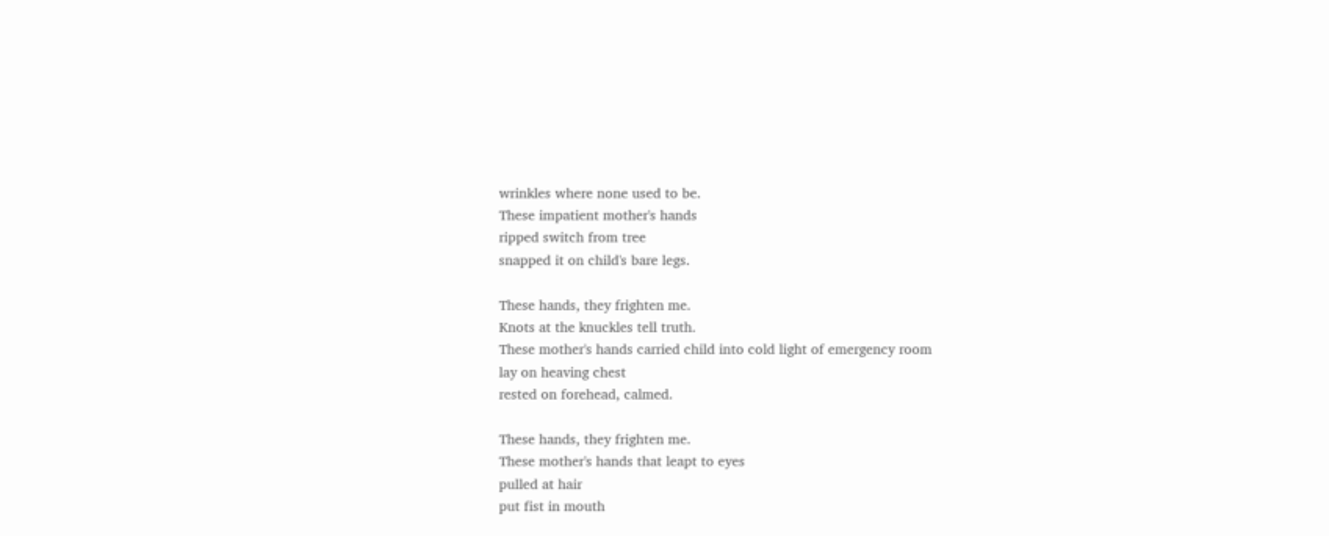wrinkles where none used to be.
These impatient mother's hands
ripped switch from tree
snapped it on child's bare legs.

These hands, they frighten me.
Knots at the knuckles tell truth.
These mother's hands carried child into cold light of emergency room
lay on heaving chest
rested on forehead, calmed.

These hands, they frighten me.
These mother's hands that leapt to eyes
pulled at hair
put fist in mouth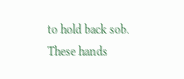to hold back sob.
These hands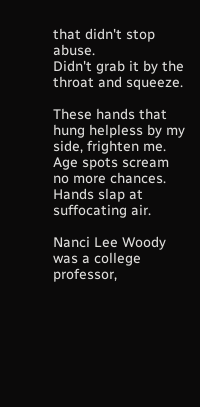that didn't stop abuse.
Didn't grab it by the throat and squeeze.

These hands that hung helpless by my side, frighten me.
Age spots scream no more chances.
Hands slap at suffocating air.

Nanci Lee Woody was a college professor,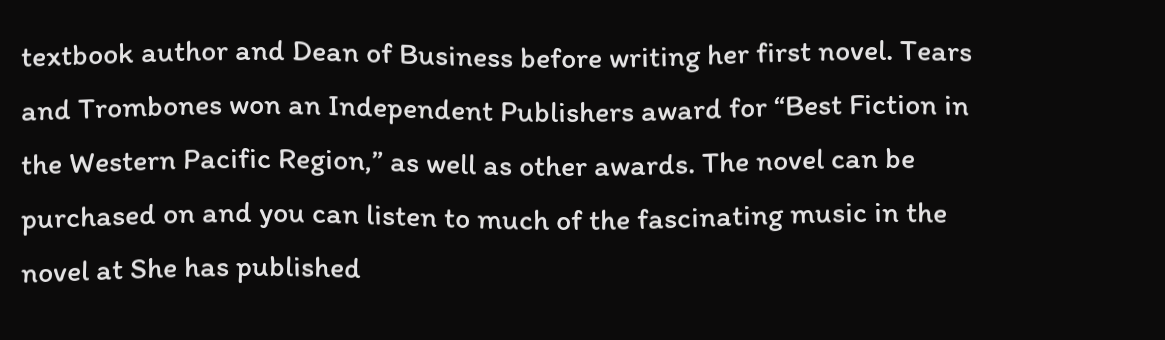textbook author and Dean of Business before writing her first novel. Tears and Trombones won an Independent Publishers award for “Best Fiction in the Western Pacific Region,” as well as other awards. The novel can be purchased on and you can listen to much of the fascinating music in the novel at She has published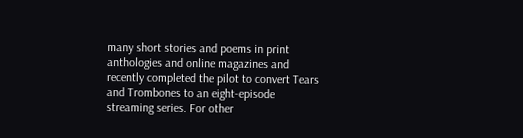many short stories and poems in print anthologies and online magazines and recently completed the pilot to convert Tears and Trombones to an eight-episode streaming series. For other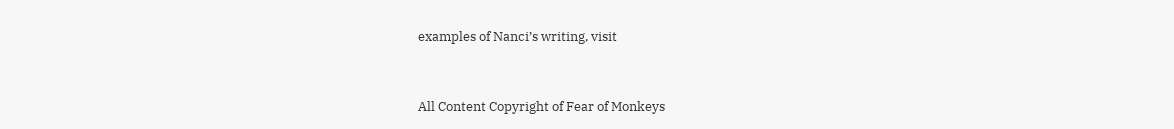examples of Nanci’s writing, visit



All Content Copyright of Fear of Monkeys